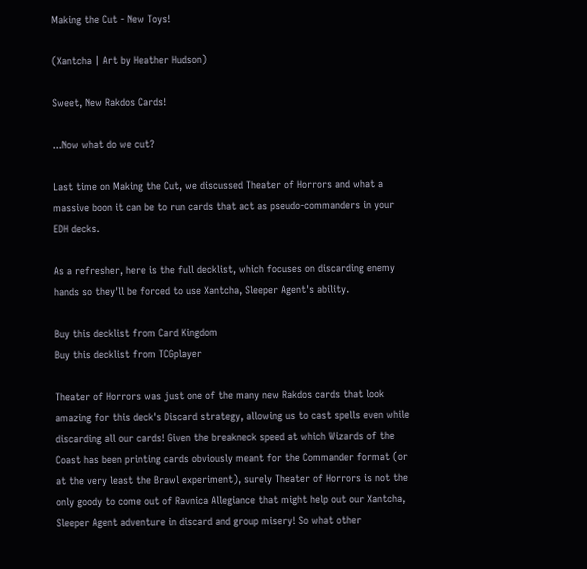Making the Cut - New Toys!

(Xantcha | Art by Heather Hudson)

Sweet, New Rakdos Cards!

...Now what do we cut?

Last time on Making the Cut, we discussed Theater of Horrors and what a massive boon it can be to run cards that act as pseudo-commanders in your EDH decks.

As a refresher, here is the full decklist, which focuses on discarding enemy hands so they'll be forced to use Xantcha, Sleeper Agent's ability.

Buy this decklist from Card Kingdom
Buy this decklist from TCGplayer

Theater of Horrors was just one of the many new Rakdos cards that look amazing for this deck's Discard strategy, allowing us to cast spells even while discarding all our cards! Given the breakneck speed at which Wizards of the Coast has been printing cards obviously meant for the Commander format (or at the very least the Brawl experiment), surely Theater of Horrors is not the only goody to come out of Ravnica Allegiance that might help out our Xantcha, Sleeper Agent adventure in discard and group misery! So what other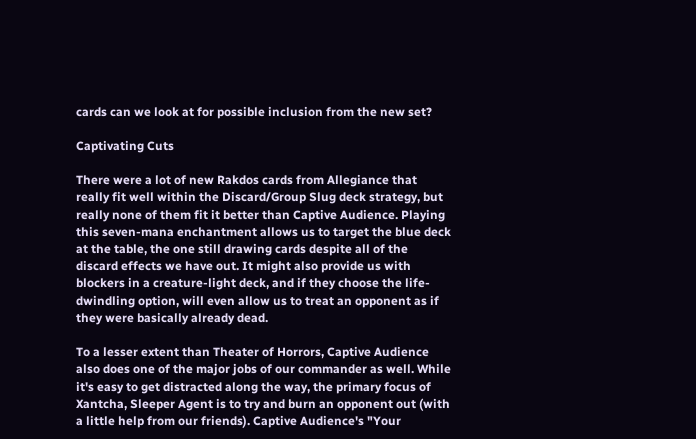cards can we look at for possible inclusion from the new set?

Captivating Cuts

There were a lot of new Rakdos cards from Allegiance that really fit well within the Discard/Group Slug deck strategy, but really none of them fit it better than Captive Audience. Playing this seven-mana enchantment allows us to target the blue deck at the table, the one still drawing cards despite all of the discard effects we have out. It might also provide us with blockers in a creature-light deck, and if they choose the life-dwindling option, will even allow us to treat an opponent as if they were basically already dead.

To a lesser extent than Theater of Horrors, Captive Audience also does one of the major jobs of our commander as well. While it's easy to get distracted along the way, the primary focus of Xantcha, Sleeper Agent is to try and burn an opponent out (with a little help from our friends). Captive Audience's "Your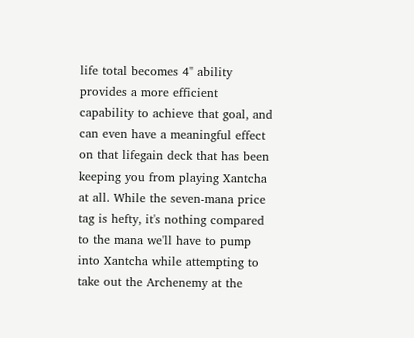life total becomes 4" ability provides a more efficient capability to achieve that goal, and can even have a meaningful effect on that lifegain deck that has been keeping you from playing Xantcha at all. While the seven-mana price tag is hefty, it's nothing compared to the mana we'll have to pump into Xantcha while attempting to take out the Archenemy at the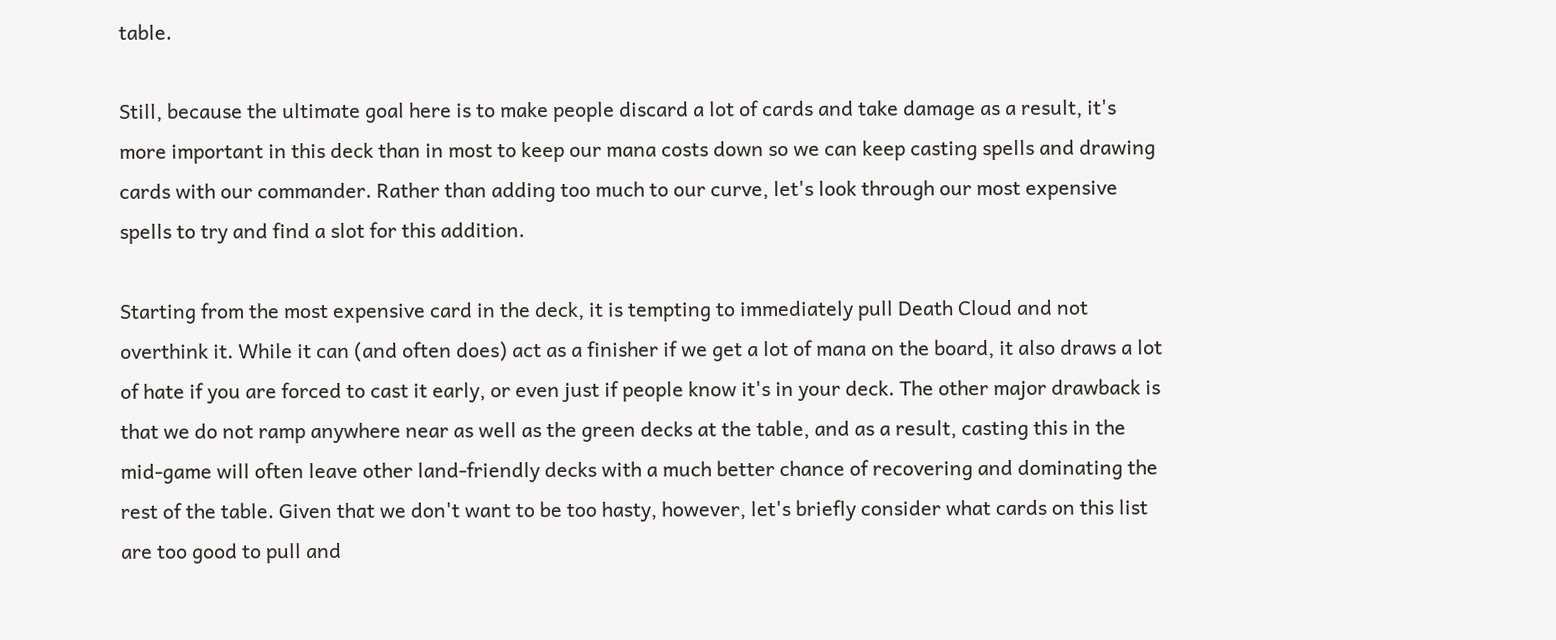table.

Still, because the ultimate goal here is to make people discard a lot of cards and take damage as a result, it's more important in this deck than in most to keep our mana costs down so we can keep casting spells and drawing cards with our commander. Rather than adding too much to our curve, let's look through our most expensive spells to try and find a slot for this addition.

Starting from the most expensive card in the deck, it is tempting to immediately pull Death Cloud and not overthink it. While it can (and often does) act as a finisher if we get a lot of mana on the board, it also draws a lot of hate if you are forced to cast it early, or even just if people know it's in your deck. The other major drawback is that we do not ramp anywhere near as well as the green decks at the table, and as a result, casting this in the mid-game will often leave other land-friendly decks with a much better chance of recovering and dominating the rest of the table. Given that we don't want to be too hasty, however, let's briefly consider what cards on this list are too good to pull and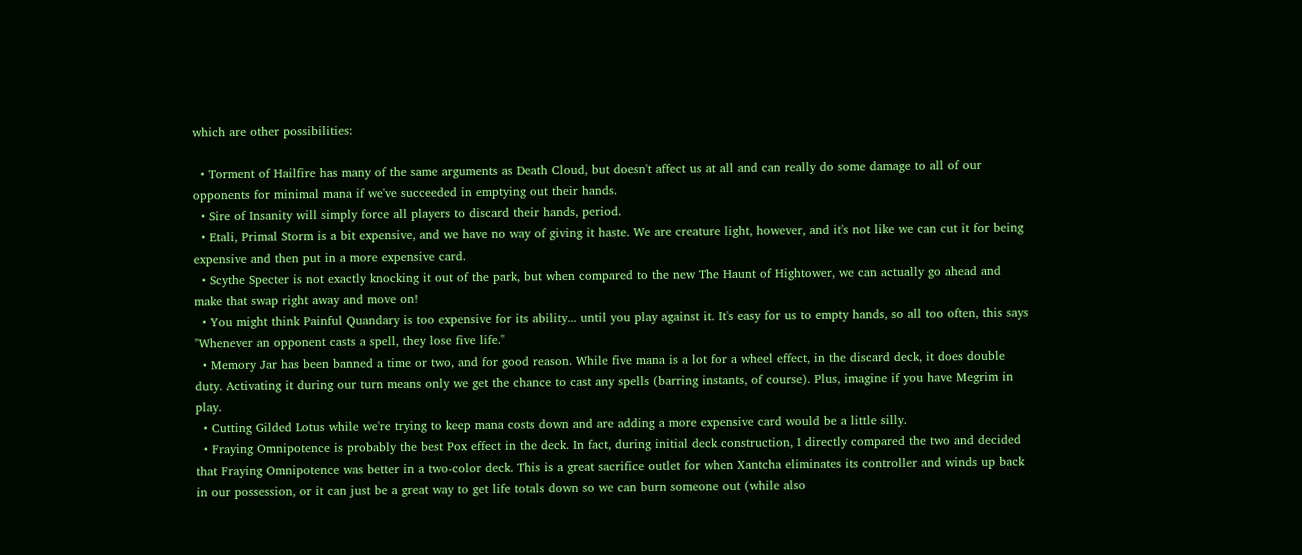which are other possibilities:

  • Torment of Hailfire has many of the same arguments as Death Cloud, but doesn't affect us at all and can really do some damage to all of our opponents for minimal mana if we've succeeded in emptying out their hands.
  • Sire of Insanity will simply force all players to discard their hands, period.
  • Etali, Primal Storm is a bit expensive, and we have no way of giving it haste. We are creature light, however, and it's not like we can cut it for being expensive and then put in a more expensive card.
  • Scythe Specter is not exactly knocking it out of the park, but when compared to the new The Haunt of Hightower, we can actually go ahead and make that swap right away and move on!
  • You might think Painful Quandary is too expensive for its ability... until you play against it. It's easy for us to empty hands, so all too often, this says "Whenever an opponent casts a spell, they lose five life."
  • Memory Jar has been banned a time or two, and for good reason. While five mana is a lot for a wheel effect, in the discard deck, it does double duty. Activating it during our turn means only we get the chance to cast any spells (barring instants, of course). Plus, imagine if you have Megrim in play.
  • Cutting Gilded Lotus while we're trying to keep mana costs down and are adding a more expensive card would be a little silly.
  • Fraying Omnipotence is probably the best Pox effect in the deck. In fact, during initial deck construction, I directly compared the two and decided that Fraying Omnipotence was better in a two-color deck. This is a great sacrifice outlet for when Xantcha eliminates its controller and winds up back in our possession, or it can just be a great way to get life totals down so we can burn someone out (while also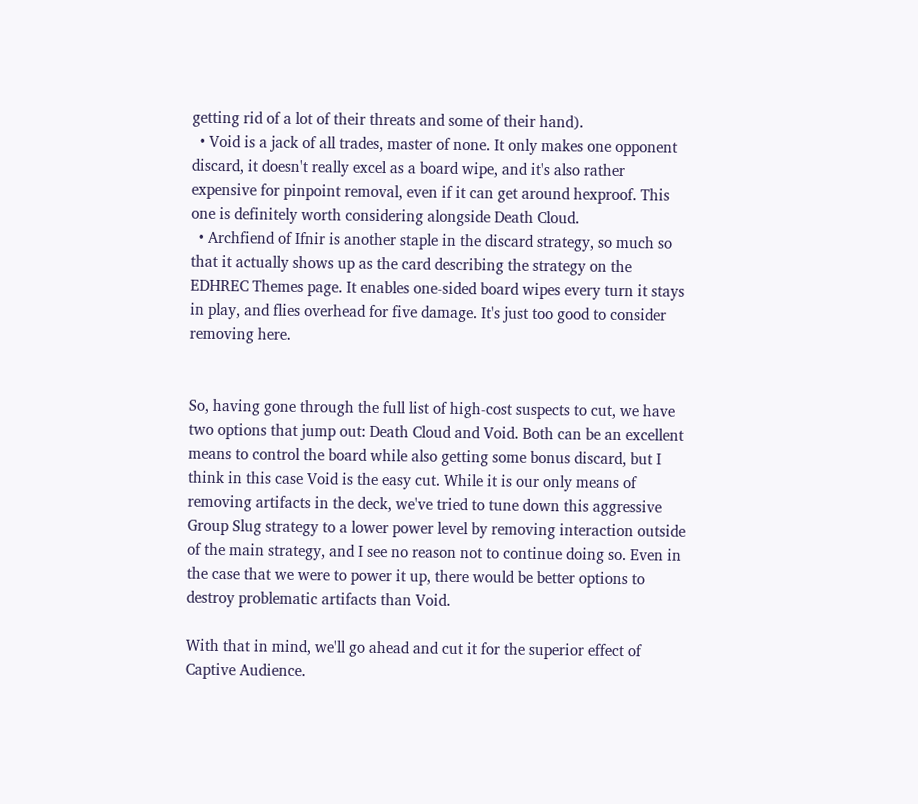getting rid of a lot of their threats and some of their hand).
  • Void is a jack of all trades, master of none. It only makes one opponent discard, it doesn't really excel as a board wipe, and it's also rather expensive for pinpoint removal, even if it can get around hexproof. This one is definitely worth considering alongside Death Cloud.
  • Archfiend of Ifnir is another staple in the discard strategy, so much so that it actually shows up as the card describing the strategy on the EDHREC Themes page. It enables one-sided board wipes every turn it stays in play, and flies overhead for five damage. It's just too good to consider removing here.


So, having gone through the full list of high-cost suspects to cut, we have two options that jump out: Death Cloud and Void. Both can be an excellent means to control the board while also getting some bonus discard, but I think in this case Void is the easy cut. While it is our only means of removing artifacts in the deck, we've tried to tune down this aggressive Group Slug strategy to a lower power level by removing interaction outside of the main strategy, and I see no reason not to continue doing so. Even in the case that we were to power it up, there would be better options to destroy problematic artifacts than Void.

With that in mind, we'll go ahead and cut it for the superior effect of Captive Audience.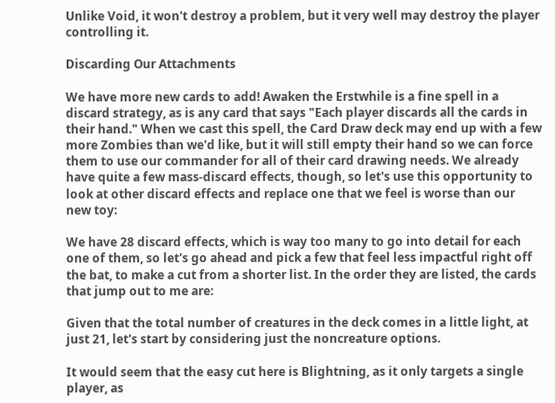Unlike Void, it won't destroy a problem, but it very well may destroy the player controlling it.

Discarding Our Attachments

We have more new cards to add! Awaken the Erstwhile is a fine spell in a discard strategy, as is any card that says "Each player discards all the cards in their hand." When we cast this spell, the Card Draw deck may end up with a few more Zombies than we'd like, but it will still empty their hand so we can force them to use our commander for all of their card drawing needs. We already have quite a few mass-discard effects, though, so let's use this opportunity to look at other discard effects and replace one that we feel is worse than our new toy:

We have 28 discard effects, which is way too many to go into detail for each one of them, so let's go ahead and pick a few that feel less impactful right off the bat, to make a cut from a shorter list. In the order they are listed, the cards that jump out to me are:

Given that the total number of creatures in the deck comes in a little light, at just 21, let's start by considering just the noncreature options.

It would seem that the easy cut here is Blightning, as it only targets a single player, as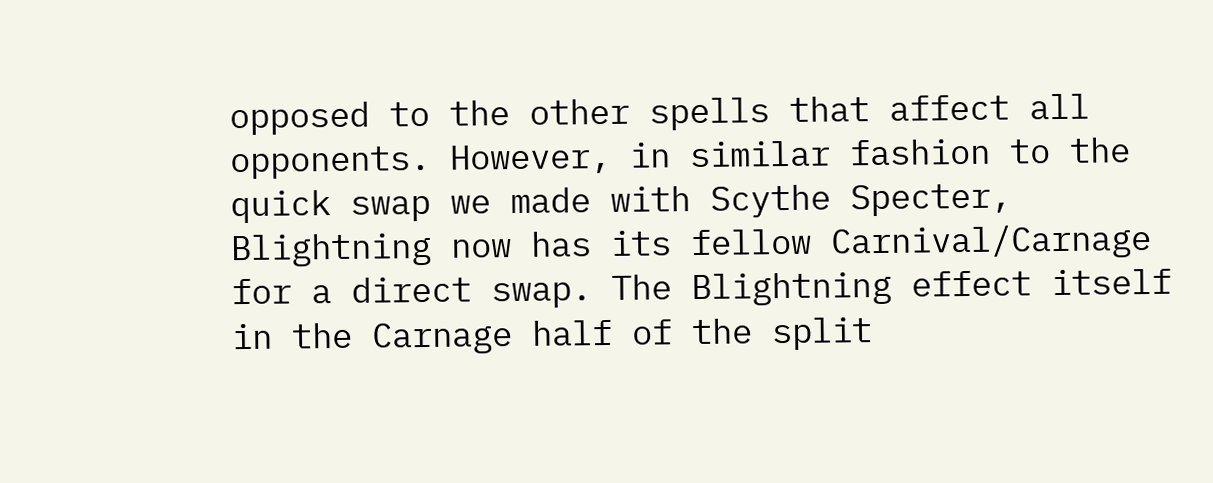opposed to the other spells that affect all opponents. However, in similar fashion to the quick swap we made with Scythe Specter, Blightning now has its fellow Carnival/Carnage for a direct swap. The Blightning effect itself in the Carnage half of the split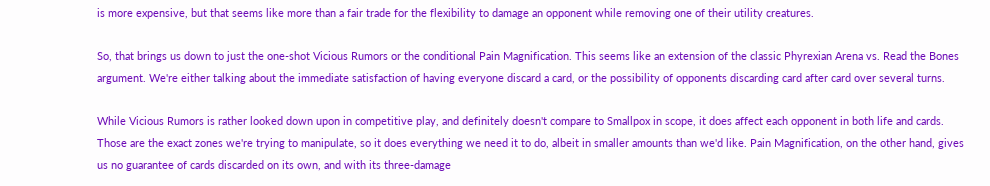is more expensive, but that seems like more than a fair trade for the flexibility to damage an opponent while removing one of their utility creatures.

So, that brings us down to just the one-shot Vicious Rumors or the conditional Pain Magnification. This seems like an extension of the classic Phyrexian Arena vs. Read the Bones argument. We're either talking about the immediate satisfaction of having everyone discard a card, or the possibility of opponents discarding card after card over several turns.

While Vicious Rumors is rather looked down upon in competitive play, and definitely doesn't compare to Smallpox in scope, it does affect each opponent in both life and cards. Those are the exact zones we're trying to manipulate, so it does everything we need it to do, albeit in smaller amounts than we'd like. Pain Magnification, on the other hand, gives us no guarantee of cards discarded on its own, and with its three-damage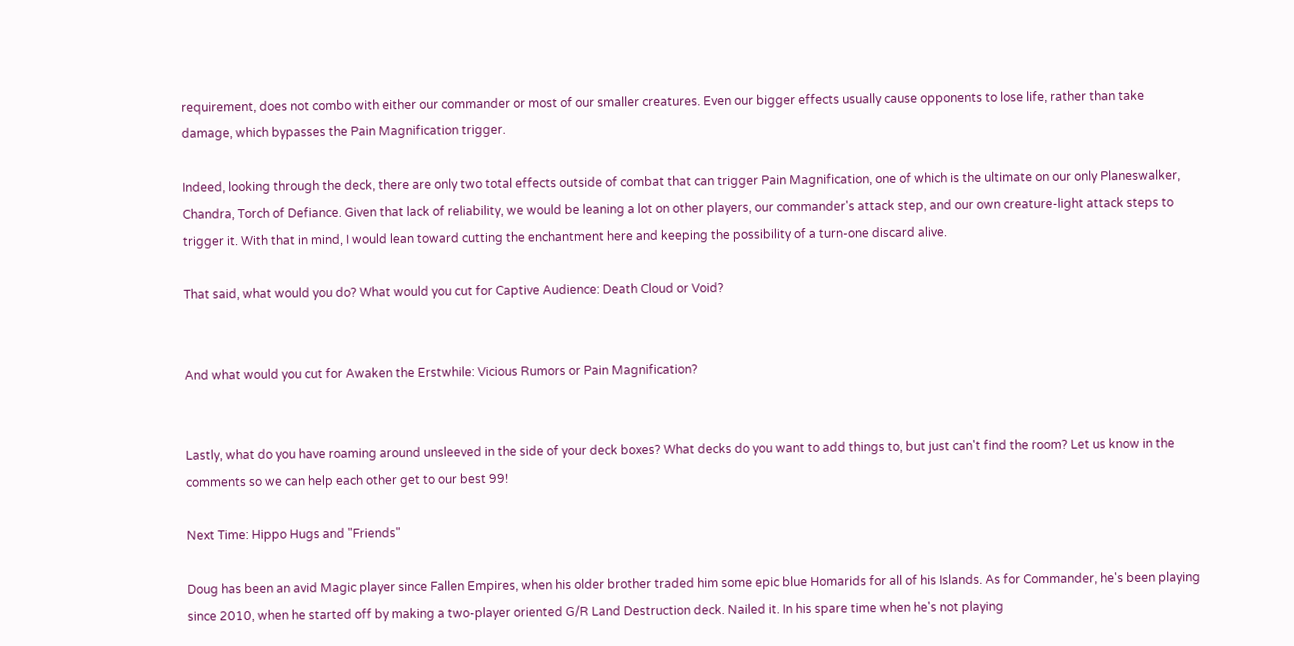requirement, does not combo with either our commander or most of our smaller creatures. Even our bigger effects usually cause opponents to lose life, rather than take damage, which bypasses the Pain Magnification trigger.

Indeed, looking through the deck, there are only two total effects outside of combat that can trigger Pain Magnification, one of which is the ultimate on our only Planeswalker, Chandra, Torch of Defiance. Given that lack of reliability, we would be leaning a lot on other players, our commander's attack step, and our own creature-light attack steps to trigger it. With that in mind, I would lean toward cutting the enchantment here and keeping the possibility of a turn-one discard alive.

That said, what would you do? What would you cut for Captive Audience: Death Cloud or Void?


And what would you cut for Awaken the Erstwhile: Vicious Rumors or Pain Magnification?


Lastly, what do you have roaming around unsleeved in the side of your deck boxes? What decks do you want to add things to, but just can't find the room? Let us know in the comments so we can help each other get to our best 99!

Next Time: Hippo Hugs and "Friends"

Doug has been an avid Magic player since Fallen Empires, when his older brother traded him some epic blue Homarids for all of his Islands. As for Commander, he's been playing since 2010, when he started off by making a two-player oriented G/R Land Destruction deck. Nailed it. In his spare time when he's not playing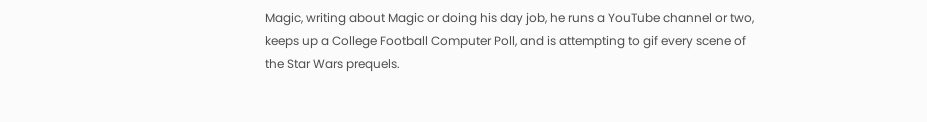Magic, writing about Magic or doing his day job, he runs a YouTube channel or two, keeps up a College Football Computer Poll, and is attempting to gif every scene of the Star Wars prequels.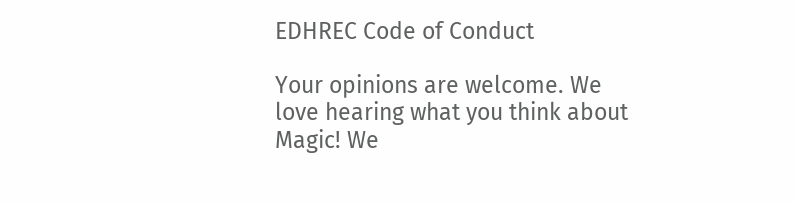EDHREC Code of Conduct

Your opinions are welcome. We love hearing what you think about Magic! We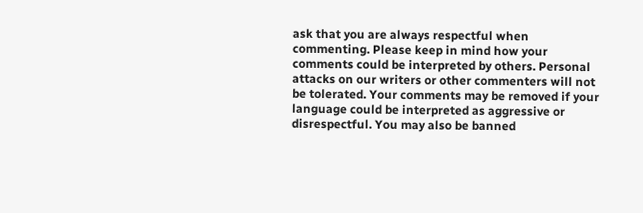ask that you are always respectful when commenting. Please keep in mind how your comments could be interpreted by others. Personal attacks on our writers or other commenters will not be tolerated. Your comments may be removed if your language could be interpreted as aggressive or disrespectful. You may also be banned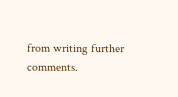from writing further comments.